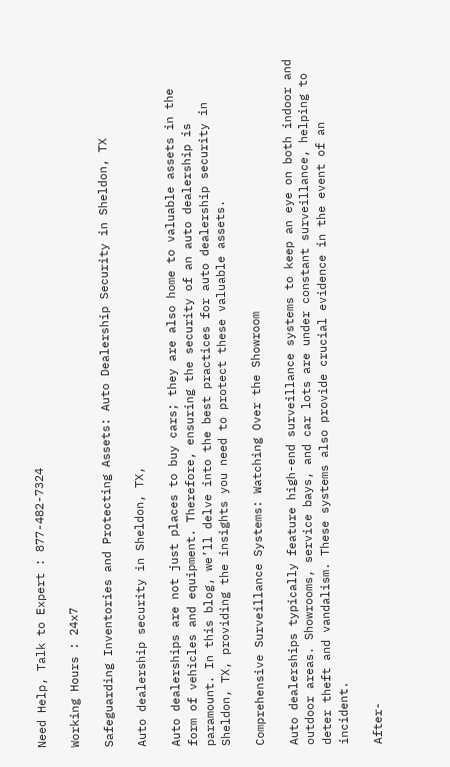Need Help, Talk to Expert : 877-482-7324

Working Hours : 24x7

Safeguarding Inventories and Protecting Assets: Auto Dealership Security in Sheldon, TX

Auto dealership security in Sheldon, TX,

Auto dealerships are not just places to buy cars; they are also home to valuable assets in the form of vehicles and equipment. Therefore, ensuring the security of an auto dealership is paramount. In this blog, we’ll delve into the best practices for auto dealership security in Sheldon, TX, providing the insights you need to protect these valuable assets.

Comprehensive Surveillance Systems: Watching Over the Showroom

Auto dealerships typically feature high-end surveillance systems to keep an eye on both indoor and outdoor areas. Showrooms, service bays, and car lots are under constant surveillance, helping to deter theft and vandalism. These systems also provide crucial evidence in the event of an incident.

After-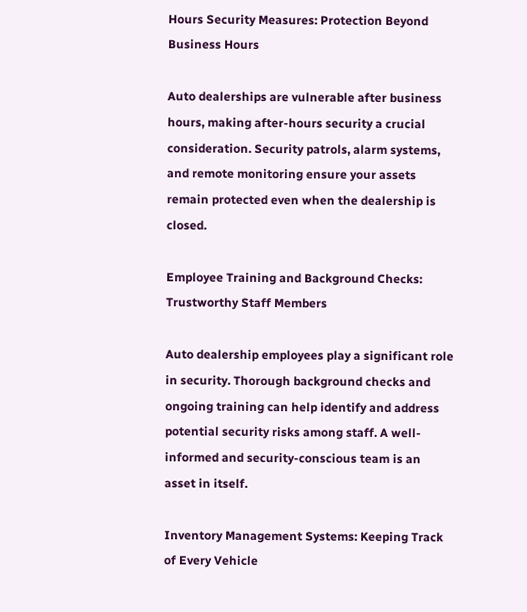Hours Security Measures: Protection Beyond Business Hours

Auto dealerships are vulnerable after business hours, making after-hours security a crucial consideration. Security patrols, alarm systems, and remote monitoring ensure your assets remain protected even when the dealership is closed.

Employee Training and Background Checks: Trustworthy Staff Members

Auto dealership employees play a significant role in security. Thorough background checks and ongoing training can help identify and address potential security risks among staff. A well-informed and security-conscious team is an asset in itself.

Inventory Management Systems: Keeping Track of Every Vehicle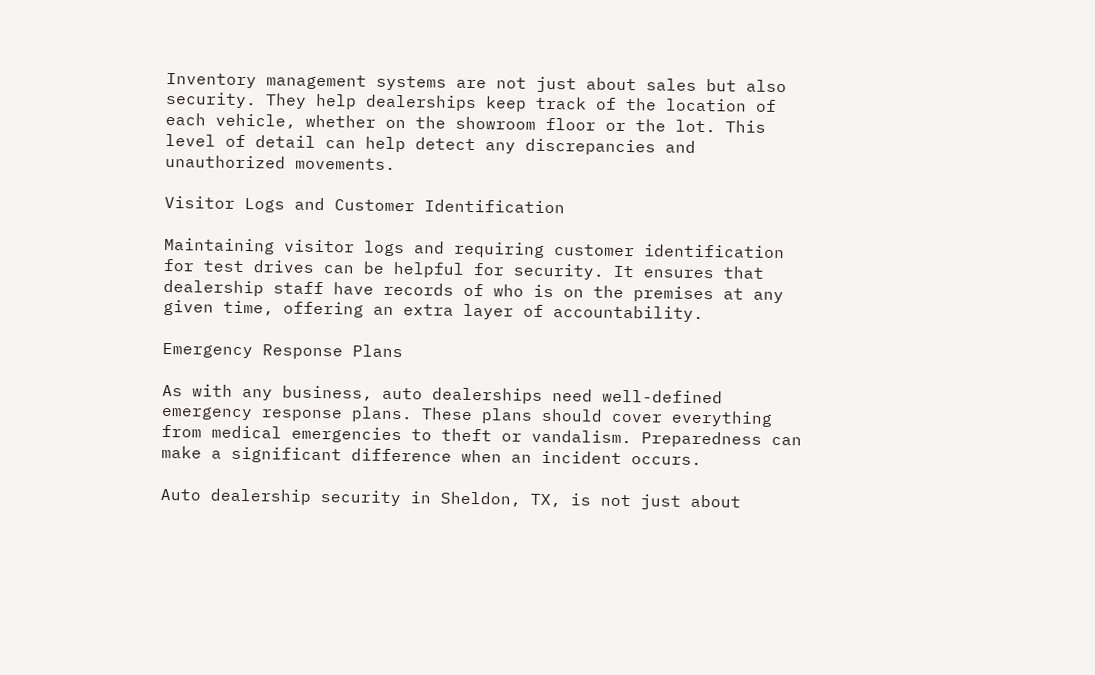Inventory management systems are not just about sales but also security. They help dealerships keep track of the location of each vehicle, whether on the showroom floor or the lot. This level of detail can help detect any discrepancies and unauthorized movements.

Visitor Logs and Customer Identification

Maintaining visitor logs and requiring customer identification for test drives can be helpful for security. It ensures that dealership staff have records of who is on the premises at any given time, offering an extra layer of accountability.

Emergency Response Plans

As with any business, auto dealerships need well-defined emergency response plans. These plans should cover everything from medical emergencies to theft or vandalism. Preparedness can make a significant difference when an incident occurs.

Auto dealership security in Sheldon, TX, is not just about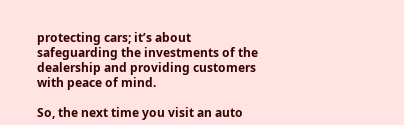protecting cars; it’s about safeguarding the investments of the dealership and providing customers with peace of mind.

So, the next time you visit an auto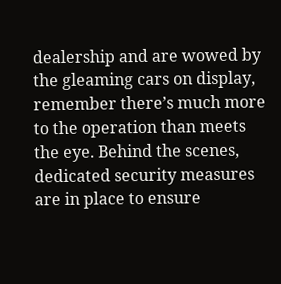dealership and are wowed by the gleaming cars on display, remember there’s much more to the operation than meets the eye. Behind the scenes, dedicated security measures are in place to ensure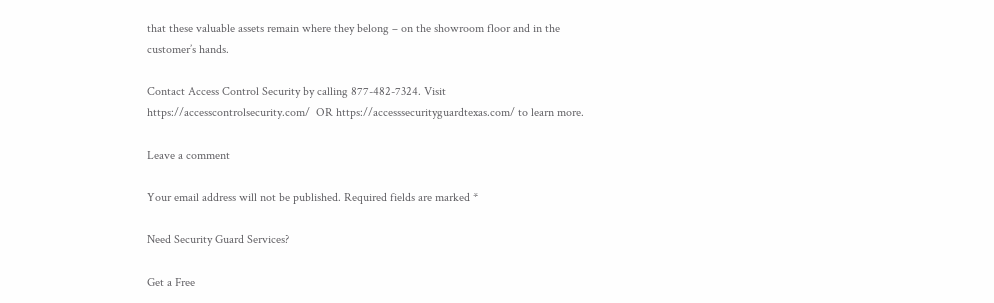that these valuable assets remain where they belong – on the showroom floor and in the customer’s hands.

Contact Access Control Security by calling 877-482-7324. Visit https://accesscontrolsecurity.com/  OR https://accesssecurityguardtexas.com/ to learn more.

Leave a comment

Your email address will not be published. Required fields are marked *

Need Security Guard Services?

Get a Free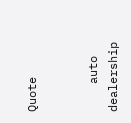Quote


    auto dealership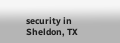security in Sheldon, TX